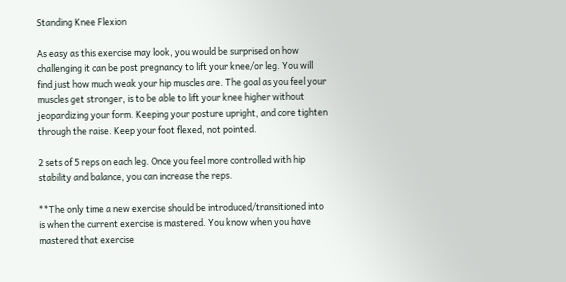Standing Knee Flexion

As easy as this exercise may look, you would be surprised on how challenging it can be post pregnancy to lift your knee/or leg. You will find just how much weak your hip muscles are. The goal as you feel your muscles get stronger, is to be able to lift your knee higher without jeopardizing your form. Keeping your posture upright, and core tighten through the raise. Keep your foot flexed, not pointed.

2 sets of 5 reps on each leg. Once you feel more controlled with hip stability and balance, you can increase the reps.

**The only time a new exercise should be introduced/transitioned into is when the current exercise is mastered. You know when you have mastered that exercise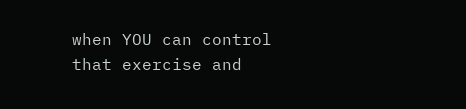when YOU can control that exercise and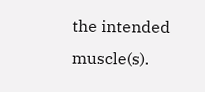the intended muscle(s).